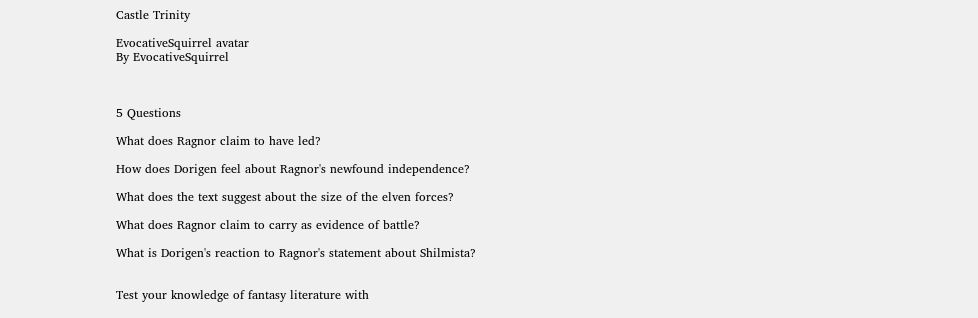Castle Trinity

EvocativeSquirrel avatar
By EvocativeSquirrel



5 Questions

What does Ragnor claim to have led?

How does Dorigen feel about Ragnor's newfound independence?

What does the text suggest about the size of the elven forces?

What does Ragnor claim to carry as evidence of battle?

What is Dorigen's reaction to Ragnor's statement about Shilmista?


Test your knowledge of fantasy literature with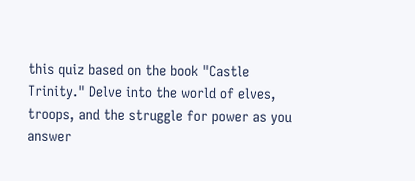this quiz based on the book "Castle Trinity." Delve into the world of elves, troops, and the struggle for power as you answer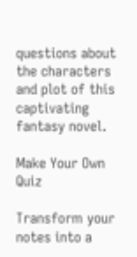questions about the characters and plot of this captivating fantasy novel.

Make Your Own Quiz

Transform your notes into a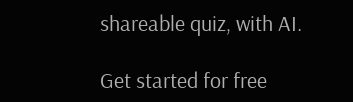shareable quiz, with AI.

Get started for free